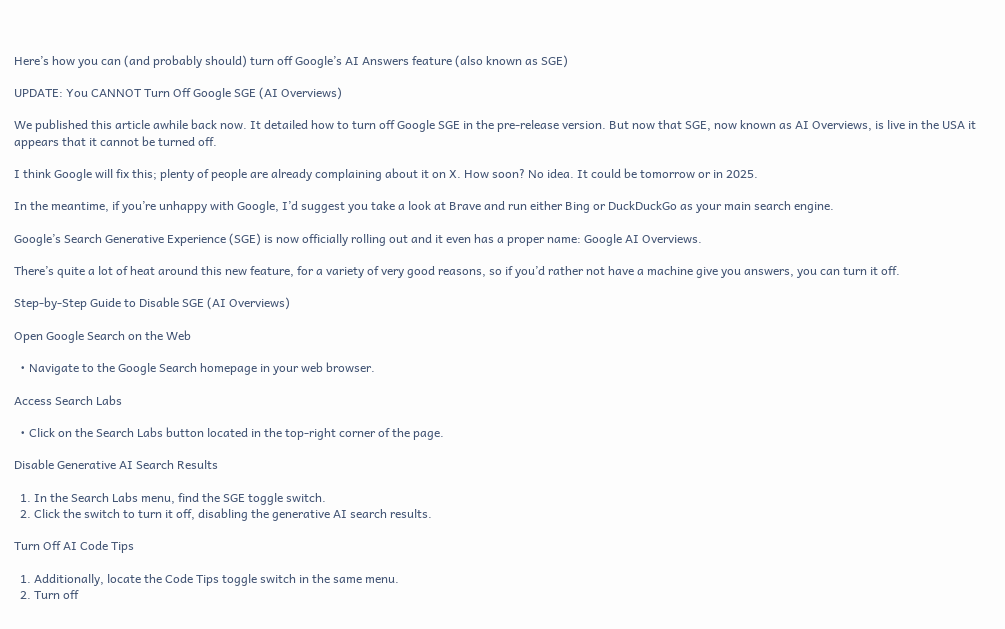Here’s how you can (and probably should) turn off Google’s AI Answers feature (also known as SGE)

UPDATE: You CANNOT Turn Off Google SGE (AI Overviews)

We published this article awhile back now. It detailed how to turn off Google SGE in the pre-release version. But now that SGE, now known as AI Overviews, is live in the USA it appears that it cannot be turned off.

I think Google will fix this; plenty of people are already complaining about it on X. How soon? No idea. It could be tomorrow or in 2025.

In the meantime, if you’re unhappy with Google, I’d suggest you take a look at Brave and run either Bing or DuckDuckGo as your main search engine.

Google’s Search Generative Experience (SGE) is now officially rolling out and it even has a proper name: Google AI Overviews.

There’s quite a lot of heat around this new feature, for a variety of very good reasons, so if you’d rather not have a machine give you answers, you can turn it off.

Step-by-Step Guide to Disable SGE (AI Overviews)

Open Google Search on the Web

  • Navigate to the Google Search homepage in your web browser.

Access Search Labs

  • Click on the Search Labs button located in the top-right corner of the page.

Disable Generative AI Search Results

  1. In the Search Labs menu, find the SGE toggle switch.
  2. Click the switch to turn it off, disabling the generative AI search results.

Turn Off AI Code Tips

  1. Additionally, locate the Code Tips toggle switch in the same menu.
  2. Turn off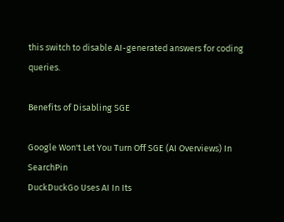this switch to disable AI-generated answers for coding queries.

Benefits of Disabling SGE

Google Won't Let You Turn Off SGE (AI Overviews) In SearchPin
DuckDuckGo Uses AI In Its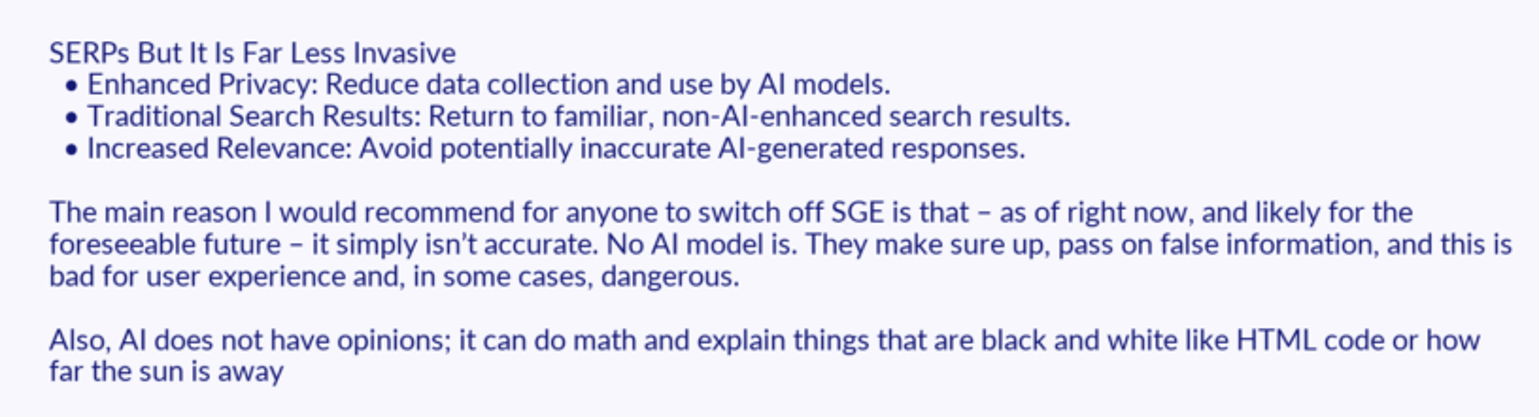SERPs But It Is Far Less Invasive
  • Enhanced Privacy: Reduce data collection and use by AI models.
  • Traditional Search Results: Return to familiar, non-AI-enhanced search results.
  • Increased Relevance: Avoid potentially inaccurate AI-generated responses.

The main reason I would recommend for anyone to switch off SGE is that – as of right now, and likely for the foreseeable future – it simply isn’t accurate. No AI model is. They make sure up, pass on false information, and this is bad for user experience and, in some cases, dangerous.

Also, AI does not have opinions; it can do math and explain things that are black and white like HTML code or how far the sun is away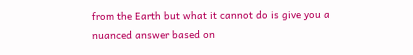from the Earth but what it cannot do is give you a nuanced answer based on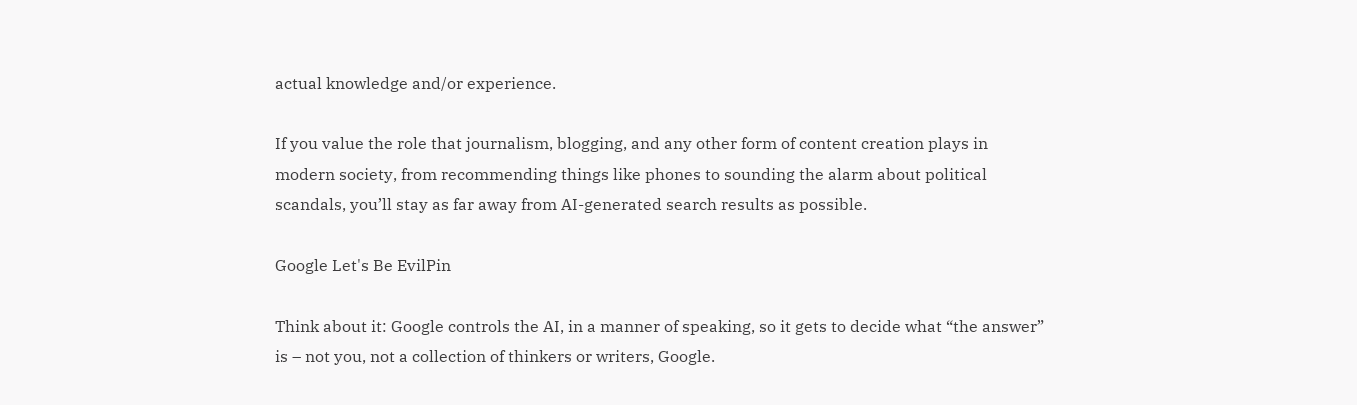actual knowledge and/or experience.

If you value the role that journalism, blogging, and any other form of content creation plays in modern society, from recommending things like phones to sounding the alarm about political scandals, you’ll stay as far away from AI-generated search results as possible.

Google Let's Be EvilPin

Think about it: Google controls the AI, in a manner of speaking, so it gets to decide what “the answer” is – not you, not a collection of thinkers or writers, Google.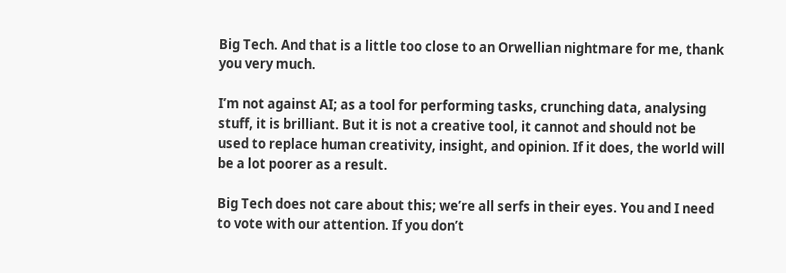Big Tech. And that is a little too close to an Orwellian nightmare for me, thank you very much.

I’m not against AI; as a tool for performing tasks, crunching data, analysing stuff, it is brilliant. But it is not a creative tool, it cannot and should not be used to replace human creativity, insight, and opinion. If it does, the world will be a lot poorer as a result.

Big Tech does not care about this; we’re all serfs in their eyes. You and I need to vote with our attention. If you don’t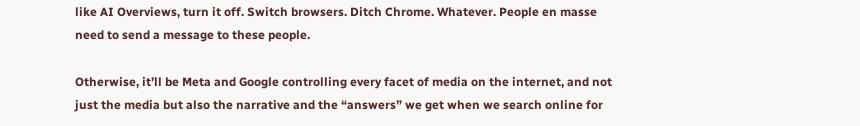like AI Overviews, turn it off. Switch browsers. Ditch Chrome. Whatever. People en masse need to send a message to these people.

Otherwise, it’ll be Meta and Google controlling every facet of media on the internet, and not just the media but also the narrative and the “answers” we get when we search online for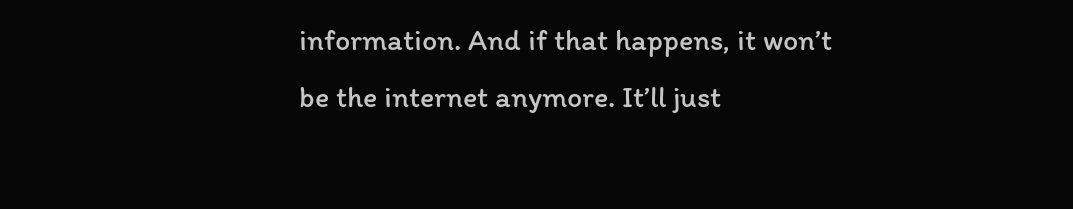information. And if that happens, it won’t be the internet anymore. It’ll just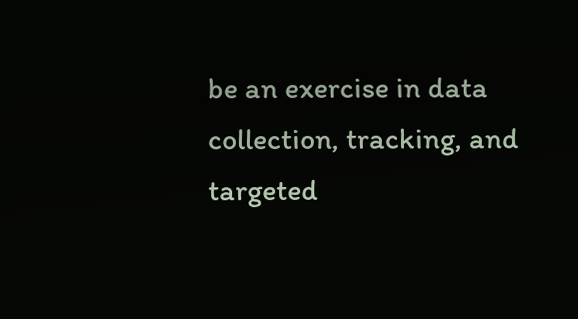be an exercise in data collection, tracking, and targeted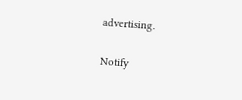advertising.

Notify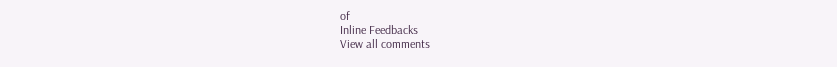of
Inline Feedbacks
View all comments